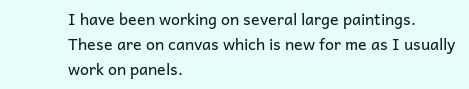I have been working on several large paintings. These are on canvas which is new for me as I usually work on panels.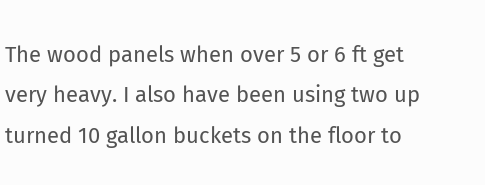The wood panels when over 5 or 6 ft get very heavy. I also have been using two up turned 10 gallon buckets on the floor to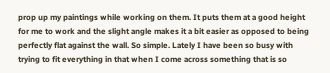prop up my paintings while working on them. It puts them at a good height for me to work and the slight angle makes it a bit easier as opposed to being perfectly flat against the wall. So simple. Lately I have been so busy with trying to fit everything in that when I come across something that is so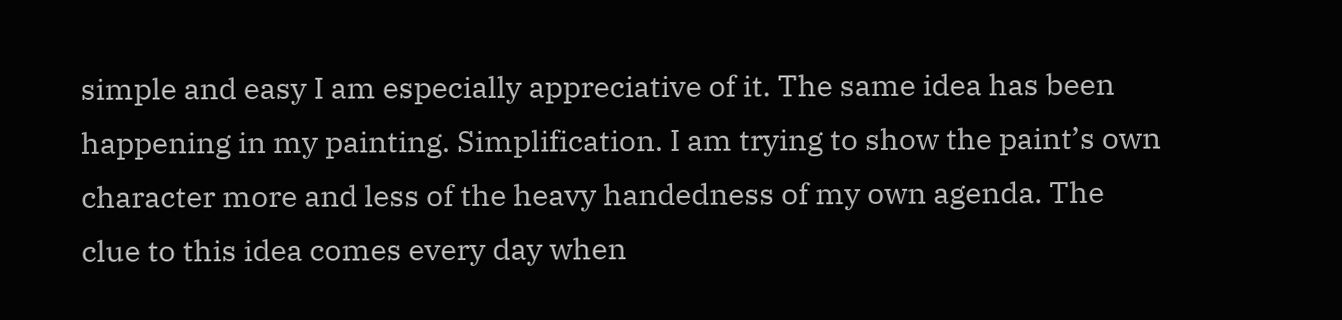simple and easy I am especially appreciative of it. The same idea has been happening in my painting. Simplification. I am trying to show the paint’s own character more and less of the heavy handedness of my own agenda. The clue to this idea comes every day when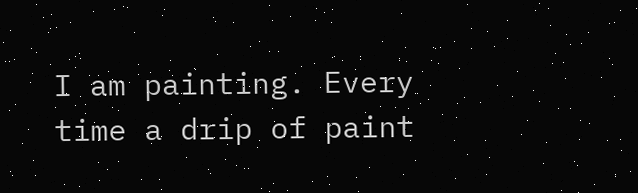I am painting. Every time a drip of paint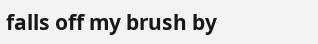falls off my brush by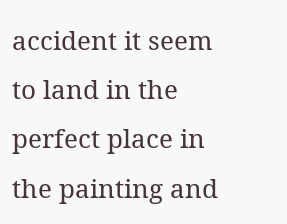accident it seem to land in the perfect place in the painting and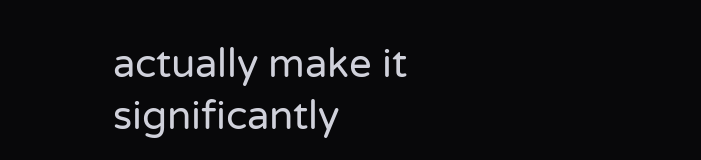actually make it significantly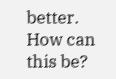better. How can this be?